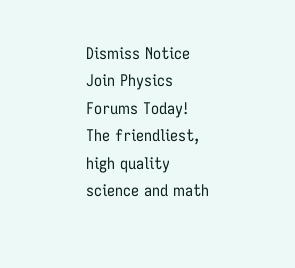Dismiss Notice
Join Physics Forums Today!
The friendliest, high quality science and math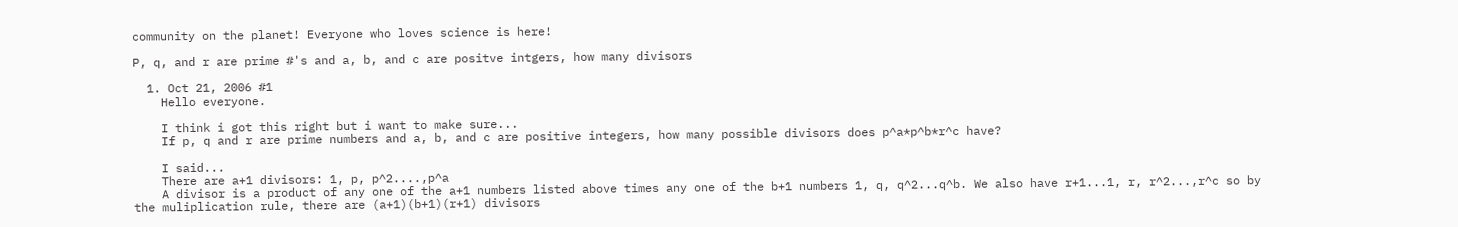community on the planet! Everyone who loves science is here!

P, q, and r are prime #'s and a, b, and c are positve intgers, how many divisors

  1. Oct 21, 2006 #1
    Hello everyone.

    I think i got this right but i want to make sure...
    If p, q and r are prime numbers and a, b, and c are positive integers, how many possible divisors does p^a*p^b*r^c have?

    I said...
    There are a+1 divisors: 1, p, p^2....,p^a
    A divisor is a product of any one of the a+1 numbers listed above times any one of the b+1 numbers 1, q, q^2...q^b. We also have r+1...1, r, r^2...,r^c so by the muliplication rule, there are (a+1)(b+1)(r+1) divisors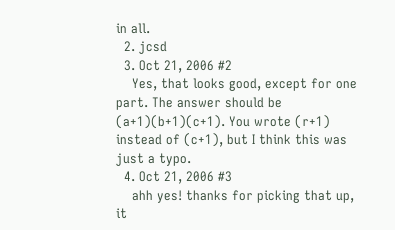in all.
  2. jcsd
  3. Oct 21, 2006 #2
    Yes, that looks good, except for one part. The answer should be (a+1)(b+1)(c+1). You wrote (r+1) instead of (c+1), but I think this was just a typo.
  4. Oct 21, 2006 #3
    ahh yes! thanks for picking that up, it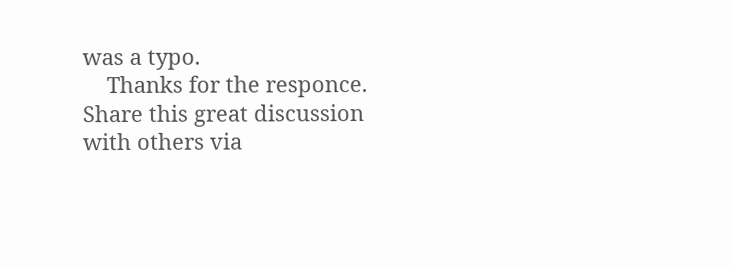was a typo.
    Thanks for the responce.
Share this great discussion with others via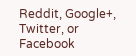Reddit, Google+, Twitter, or Facebook